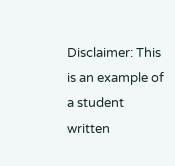Disclaimer: This is an example of a student written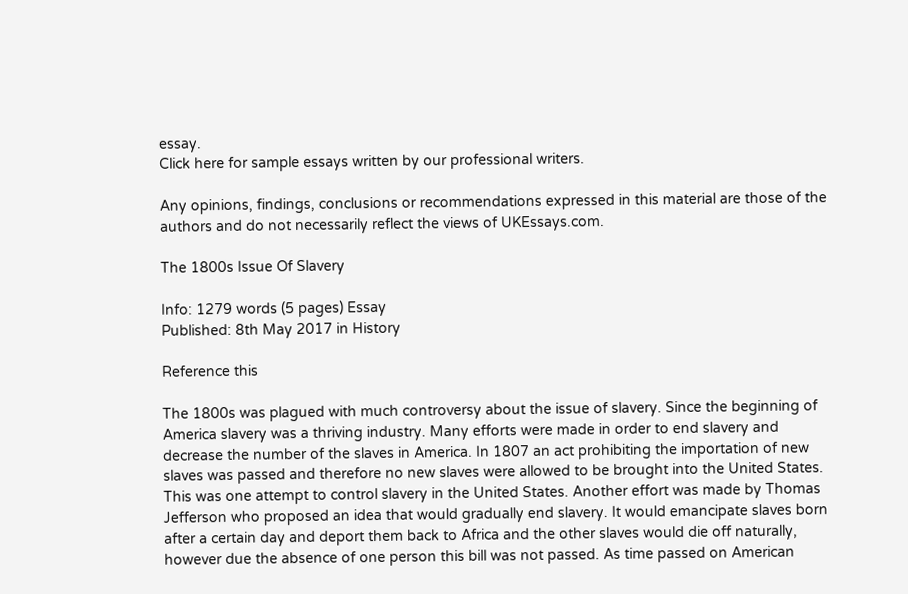essay.
Click here for sample essays written by our professional writers.

Any opinions, findings, conclusions or recommendations expressed in this material are those of the authors and do not necessarily reflect the views of UKEssays.com.

The 1800s Issue Of Slavery

Info: 1279 words (5 pages) Essay
Published: 8th May 2017 in History

Reference this

The 1800s was plagued with much controversy about the issue of slavery. Since the beginning of America slavery was a thriving industry. Many efforts were made in order to end slavery and decrease the number of the slaves in America. In 1807 an act prohibiting the importation of new slaves was passed and therefore no new slaves were allowed to be brought into the United States. This was one attempt to control slavery in the United States. Another effort was made by Thomas Jefferson who proposed an idea that would gradually end slavery. It would emancipate slaves born after a certain day and deport them back to Africa and the other slaves would die off naturally, however due the absence of one person this bill was not passed. As time passed on American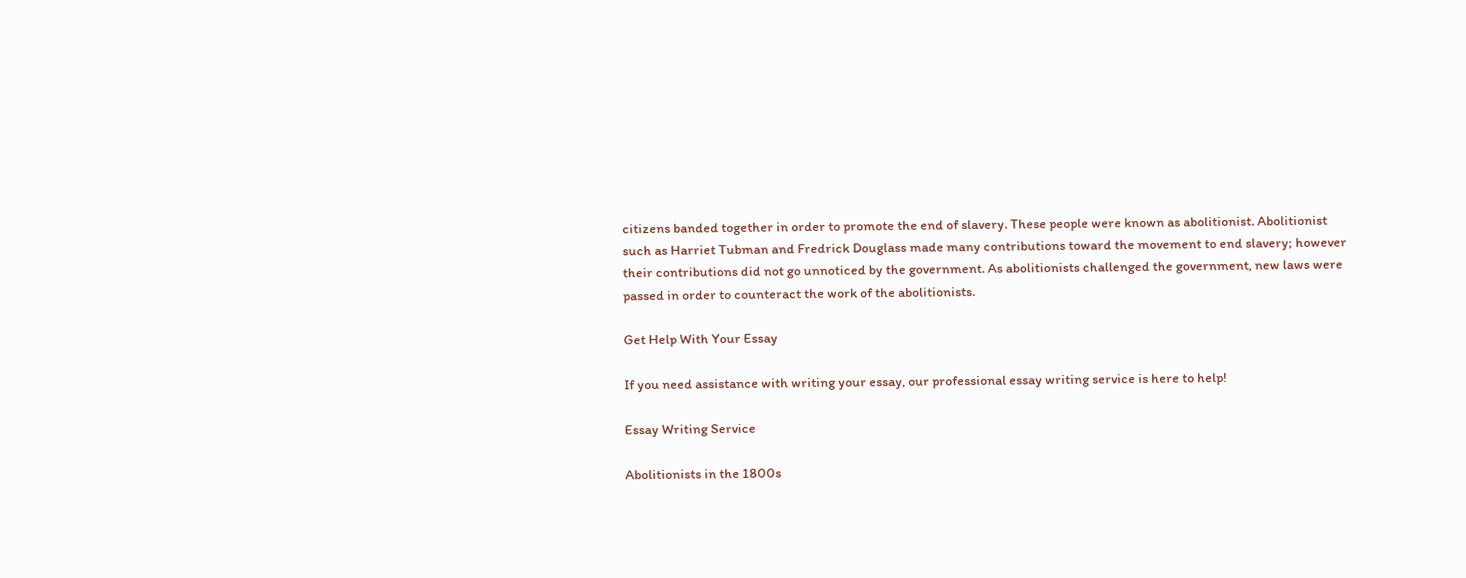citizens banded together in order to promote the end of slavery. These people were known as abolitionist. Abolitionist such as Harriet Tubman and Fredrick Douglass made many contributions toward the movement to end slavery; however their contributions did not go unnoticed by the government. As abolitionists challenged the government, new laws were passed in order to counteract the work of the abolitionists.

Get Help With Your Essay

If you need assistance with writing your essay, our professional essay writing service is here to help!

Essay Writing Service

Abolitionists in the 1800s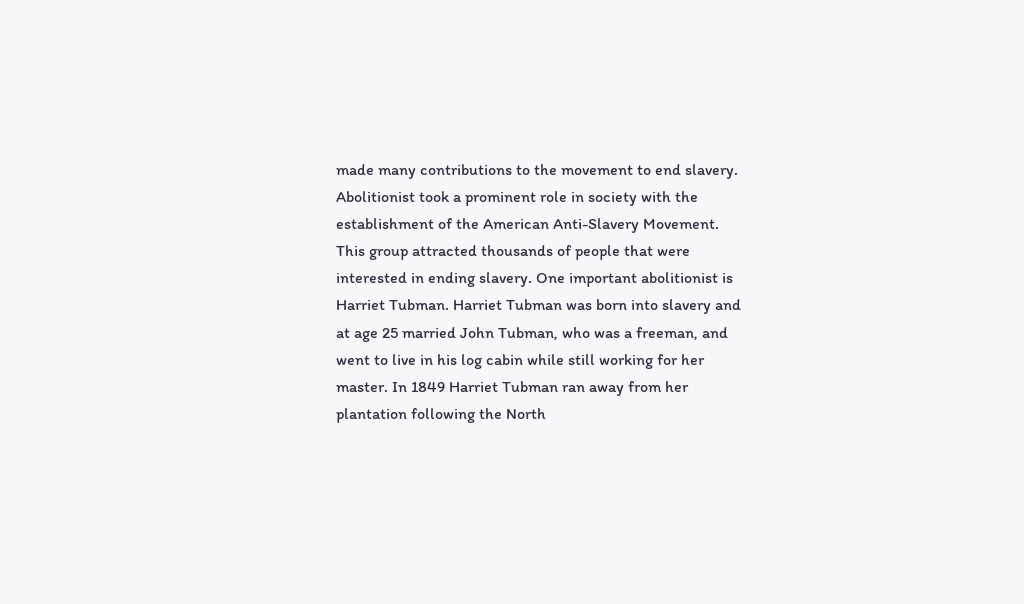made many contributions to the movement to end slavery. Abolitionist took a prominent role in society with the establishment of the American Anti-Slavery Movement. This group attracted thousands of people that were interested in ending slavery. One important abolitionist is Harriet Tubman. Harriet Tubman was born into slavery and at age 25 married John Tubman, who was a freeman, and went to live in his log cabin while still working for her master. In 1849 Harriet Tubman ran away from her plantation following the North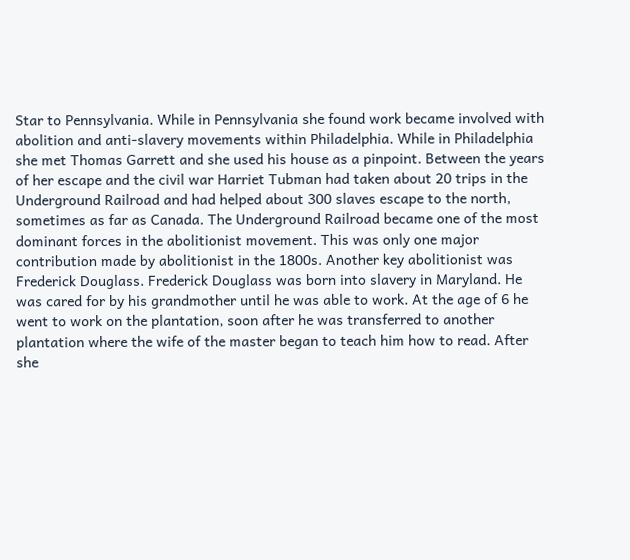Star to Pennsylvania. While in Pennsylvania she found work became involved with abolition and anti-slavery movements within Philadelphia. While in Philadelphia she met Thomas Garrett and she used his house as a pinpoint. Between the years of her escape and the civil war Harriet Tubman had taken about 20 trips in the Underground Railroad and had helped about 300 slaves escape to the north, sometimes as far as Canada. The Underground Railroad became one of the most dominant forces in the abolitionist movement. This was only one major contribution made by abolitionist in the 1800s. Another key abolitionist was Frederick Douglass. Frederick Douglass was born into slavery in Maryland. He was cared for by his grandmother until he was able to work. At the age of 6 he went to work on the plantation, soon after he was transferred to another plantation where the wife of the master began to teach him how to read. After she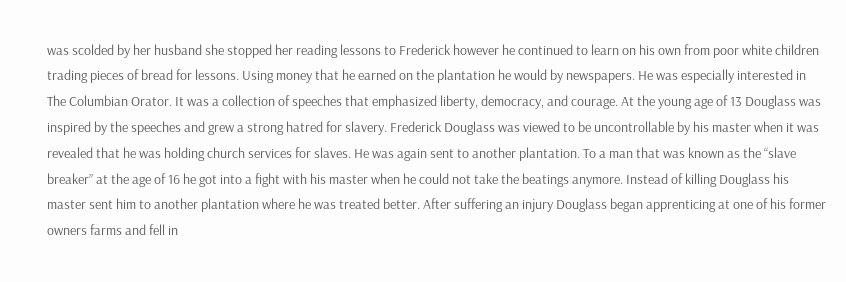was scolded by her husband she stopped her reading lessons to Frederick however he continued to learn on his own from poor white children trading pieces of bread for lessons. Using money that he earned on the plantation he would by newspapers. He was especially interested in The Columbian Orator. It was a collection of speeches that emphasized liberty, democracy, and courage. At the young age of 13 Douglass was inspired by the speeches and grew a strong hatred for slavery. Frederick Douglass was viewed to be uncontrollable by his master when it was revealed that he was holding church services for slaves. He was again sent to another plantation. To a man that was known as the “slave breaker” at the age of 16 he got into a fight with his master when he could not take the beatings anymore. Instead of killing Douglass his master sent him to another plantation where he was treated better. After suffering an injury Douglass began apprenticing at one of his former owners farms and fell in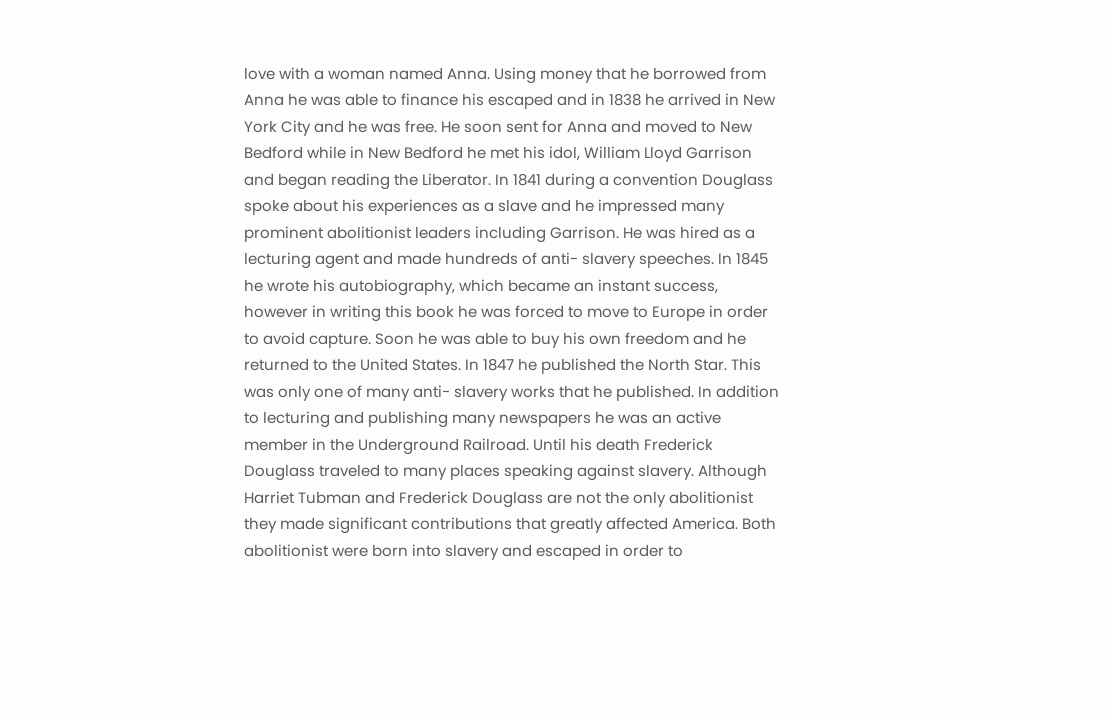love with a woman named Anna. Using money that he borrowed from Anna he was able to finance his escaped and in 1838 he arrived in New York City and he was free. He soon sent for Anna and moved to New Bedford while in New Bedford he met his idol, William Lloyd Garrison and began reading the Liberator. In 1841 during a convention Douglass spoke about his experiences as a slave and he impressed many prominent abolitionist leaders including Garrison. He was hired as a lecturing agent and made hundreds of anti- slavery speeches. In 1845 he wrote his autobiography, which became an instant success, however in writing this book he was forced to move to Europe in order to avoid capture. Soon he was able to buy his own freedom and he returned to the United States. In 1847 he published the North Star. This was only one of many anti- slavery works that he published. In addition to lecturing and publishing many newspapers he was an active member in the Underground Railroad. Until his death Frederick Douglass traveled to many places speaking against slavery. Although Harriet Tubman and Frederick Douglass are not the only abolitionist they made significant contributions that greatly affected America. Both abolitionist were born into slavery and escaped in order to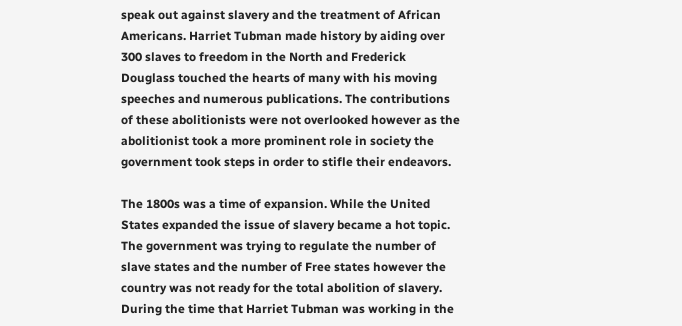speak out against slavery and the treatment of African Americans. Harriet Tubman made history by aiding over 300 slaves to freedom in the North and Frederick Douglass touched the hearts of many with his moving speeches and numerous publications. The contributions of these abolitionists were not overlooked however as the abolitionist took a more prominent role in society the government took steps in order to stifle their endeavors.

The 1800s was a time of expansion. While the United States expanded the issue of slavery became a hot topic. The government was trying to regulate the number of slave states and the number of Free states however the country was not ready for the total abolition of slavery. During the time that Harriet Tubman was working in the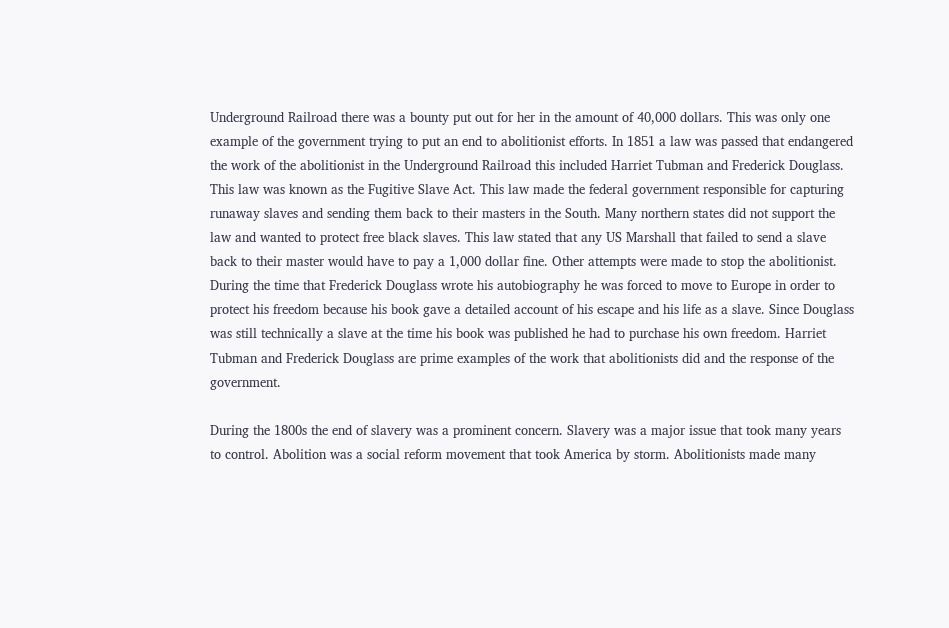Underground Railroad there was a bounty put out for her in the amount of 40,000 dollars. This was only one example of the government trying to put an end to abolitionist efforts. In 1851 a law was passed that endangered the work of the abolitionist in the Underground Railroad this included Harriet Tubman and Frederick Douglass. This law was known as the Fugitive Slave Act. This law made the federal government responsible for capturing runaway slaves and sending them back to their masters in the South. Many northern states did not support the law and wanted to protect free black slaves. This law stated that any US Marshall that failed to send a slave back to their master would have to pay a 1,000 dollar fine. Other attempts were made to stop the abolitionist. During the time that Frederick Douglass wrote his autobiography he was forced to move to Europe in order to protect his freedom because his book gave a detailed account of his escape and his life as a slave. Since Douglass was still technically a slave at the time his book was published he had to purchase his own freedom. Harriet Tubman and Frederick Douglass are prime examples of the work that abolitionists did and the response of the government.

During the 1800s the end of slavery was a prominent concern. Slavery was a major issue that took many years to control. Abolition was a social reform movement that took America by storm. Abolitionists made many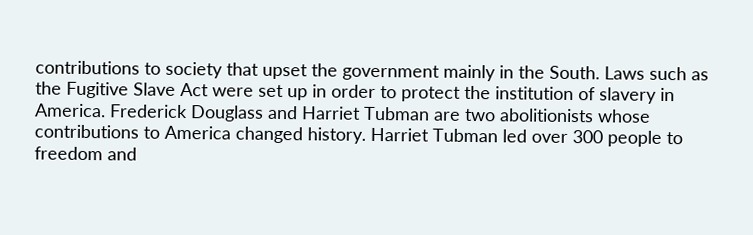contributions to society that upset the government mainly in the South. Laws such as the Fugitive Slave Act were set up in order to protect the institution of slavery in America. Frederick Douglass and Harriet Tubman are two abolitionists whose contributions to America changed history. Harriet Tubman led over 300 people to freedom and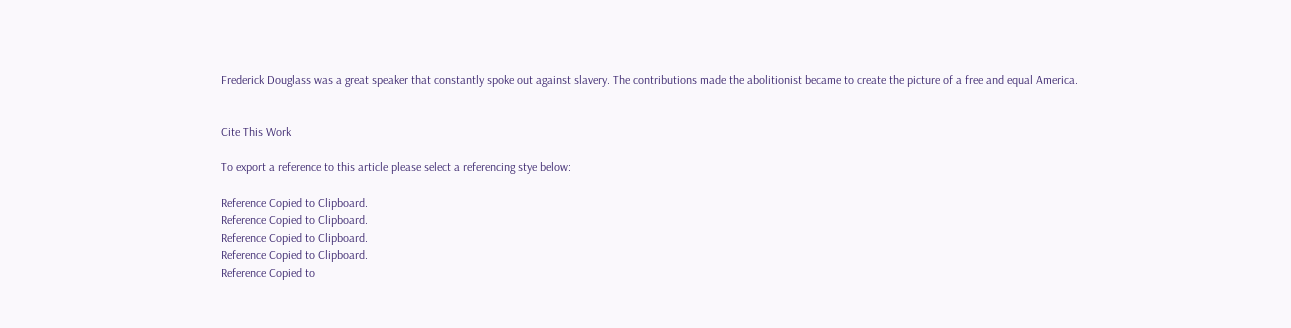Frederick Douglass was a great speaker that constantly spoke out against slavery. The contributions made the abolitionist became to create the picture of a free and equal America.


Cite This Work

To export a reference to this article please select a referencing stye below:

Reference Copied to Clipboard.
Reference Copied to Clipboard.
Reference Copied to Clipboard.
Reference Copied to Clipboard.
Reference Copied to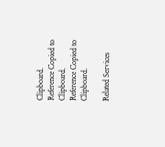Clipboard.
Reference Copied to Clipboard.
Reference Copied to Clipboard.

Related Services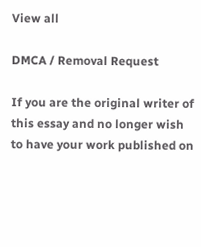View all

DMCA / Removal Request

If you are the original writer of this essay and no longer wish to have your work published on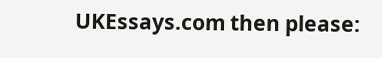UKEssays.com then please: